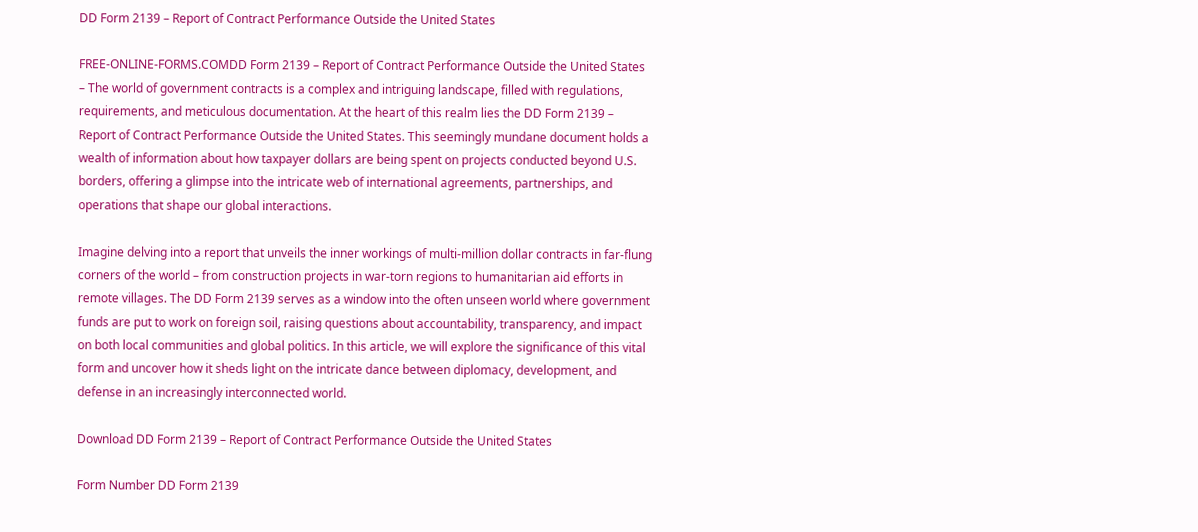DD Form 2139 – Report of Contract Performance Outside the United States

FREE-ONLINE-FORMS.COMDD Form 2139 – Report of Contract Performance Outside the United States – The world of government contracts is a complex and intriguing landscape, filled with regulations, requirements, and meticulous documentation. At the heart of this realm lies the DD Form 2139 – Report of Contract Performance Outside the United States. This seemingly mundane document holds a wealth of information about how taxpayer dollars are being spent on projects conducted beyond U.S. borders, offering a glimpse into the intricate web of international agreements, partnerships, and operations that shape our global interactions.

Imagine delving into a report that unveils the inner workings of multi-million dollar contracts in far-flung corners of the world – from construction projects in war-torn regions to humanitarian aid efforts in remote villages. The DD Form 2139 serves as a window into the often unseen world where government funds are put to work on foreign soil, raising questions about accountability, transparency, and impact on both local communities and global politics. In this article, we will explore the significance of this vital form and uncover how it sheds light on the intricate dance between diplomacy, development, and defense in an increasingly interconnected world.

Download DD Form 2139 – Report of Contract Performance Outside the United States

Form Number DD Form 2139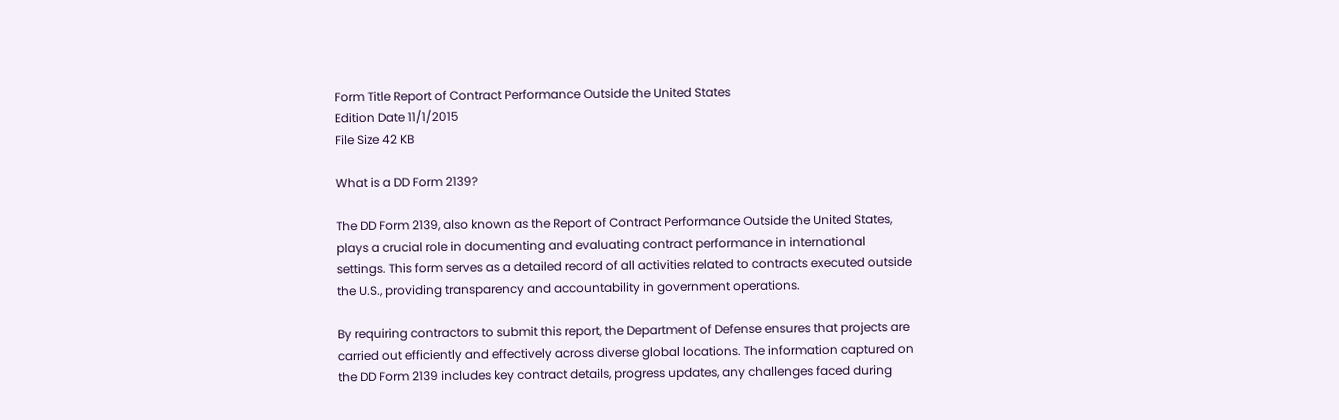Form Title Report of Contract Performance Outside the United States
Edition Date 11/1/2015
File Size 42 KB

What is a DD Form 2139?

The DD Form 2139, also known as the Report of Contract Performance Outside the United States, plays a crucial role in documenting and evaluating contract performance in international settings. This form serves as a detailed record of all activities related to contracts executed outside the U.S., providing transparency and accountability in government operations.

By requiring contractors to submit this report, the Department of Defense ensures that projects are carried out efficiently and effectively across diverse global locations. The information captured on the DD Form 2139 includes key contract details, progress updates, any challenges faced during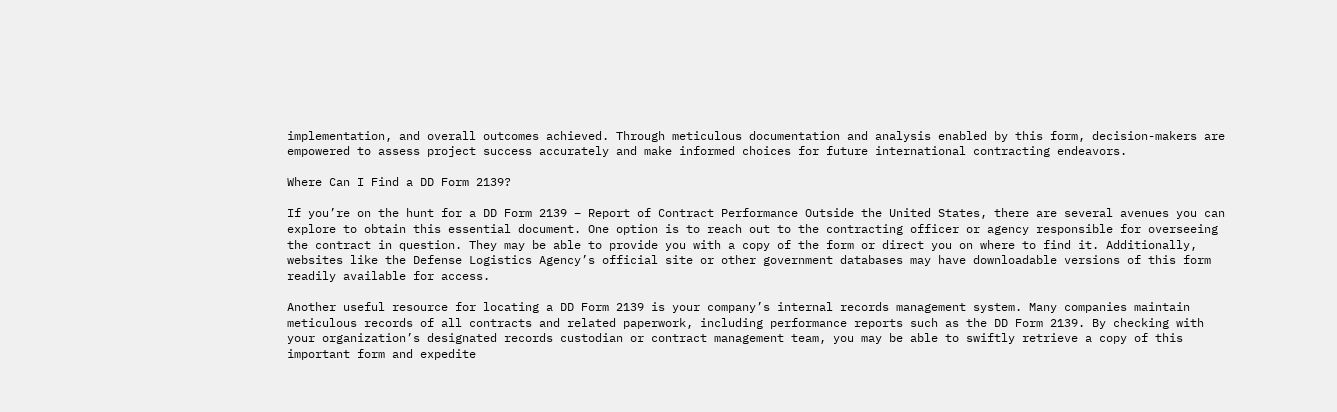implementation, and overall outcomes achieved. Through meticulous documentation and analysis enabled by this form, decision-makers are empowered to assess project success accurately and make informed choices for future international contracting endeavors.

Where Can I Find a DD Form 2139?

If you’re on the hunt for a DD Form 2139 – Report of Contract Performance Outside the United States, there are several avenues you can explore to obtain this essential document. One option is to reach out to the contracting officer or agency responsible for overseeing the contract in question. They may be able to provide you with a copy of the form or direct you on where to find it. Additionally, websites like the Defense Logistics Agency’s official site or other government databases may have downloadable versions of this form readily available for access.

Another useful resource for locating a DD Form 2139 is your company’s internal records management system. Many companies maintain meticulous records of all contracts and related paperwork, including performance reports such as the DD Form 2139. By checking with your organization’s designated records custodian or contract management team, you may be able to swiftly retrieve a copy of this important form and expedite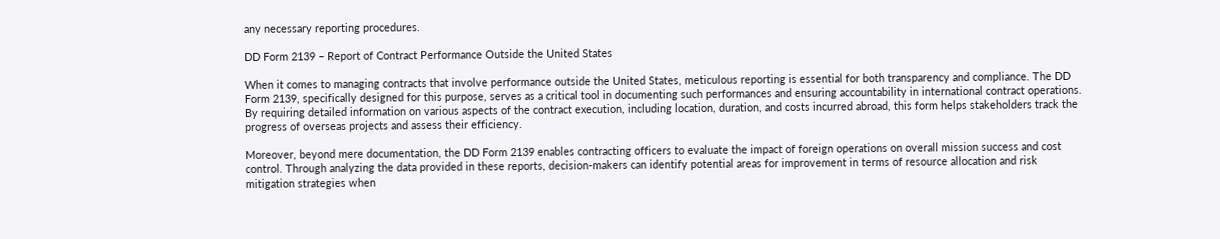any necessary reporting procedures.

DD Form 2139 – Report of Contract Performance Outside the United States

When it comes to managing contracts that involve performance outside the United States, meticulous reporting is essential for both transparency and compliance. The DD Form 2139, specifically designed for this purpose, serves as a critical tool in documenting such performances and ensuring accountability in international contract operations. By requiring detailed information on various aspects of the contract execution, including location, duration, and costs incurred abroad, this form helps stakeholders track the progress of overseas projects and assess their efficiency.

Moreover, beyond mere documentation, the DD Form 2139 enables contracting officers to evaluate the impact of foreign operations on overall mission success and cost control. Through analyzing the data provided in these reports, decision-makers can identify potential areas for improvement in terms of resource allocation and risk mitigation strategies when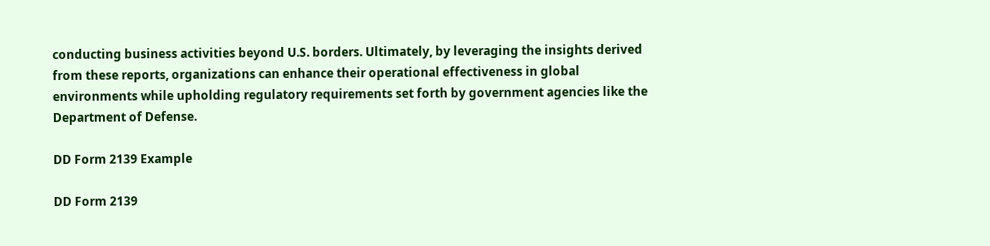conducting business activities beyond U.S. borders. Ultimately, by leveraging the insights derived from these reports, organizations can enhance their operational effectiveness in global environments while upholding regulatory requirements set forth by government agencies like the Department of Defense.

DD Form 2139 Example

DD Form 2139